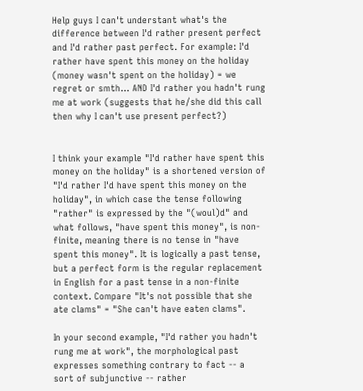Help guys I can't understant what's the difference between I'd rather present perfect and I'd rather past perfect. For example: I'd rather have spent this money on the holiday (money wasn't spent on the holiday) = we regret or smth... AND I'd rather you hadn't rung me at work (suggests that he/she did this call then why I can't use present perfect?)


I think your example "I'd rather have spent this money on the holiday" is a shortened version of "I'd rather I'd have spent this money on the holiday", in which case the tense following "rather" is expressed by the "(woul)d" and what follows, "have spent this money", is non-finite, meaning there is no tense in "have spent this money". It is logically a past tense, but a perfect form is the regular replacement in English for a past tense in a non-finite context. Compare "It's not possible that she ate clams" = "She can't have eaten clams".

In your second example, "I'd rather you hadn't rung me at work", the morphological past expresses something contrary to fact -- a sort of subjunctive -- rather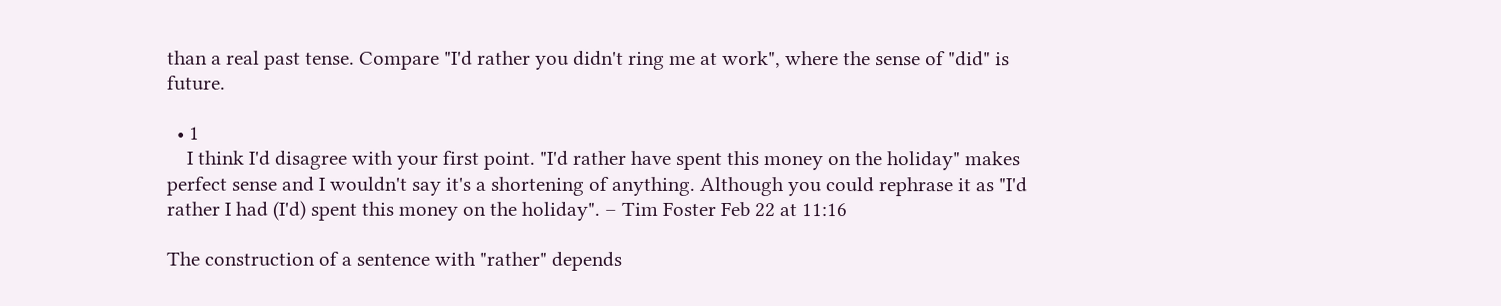than a real past tense. Compare "I'd rather you didn't ring me at work", where the sense of "did" is future.

  • 1
    I think I'd disagree with your first point. "I'd rather have spent this money on the holiday" makes perfect sense and I wouldn't say it's a shortening of anything. Although you could rephrase it as "I'd rather I had (I'd) spent this money on the holiday". – Tim Foster Feb 22 at 11:16

The construction of a sentence with "rather" depends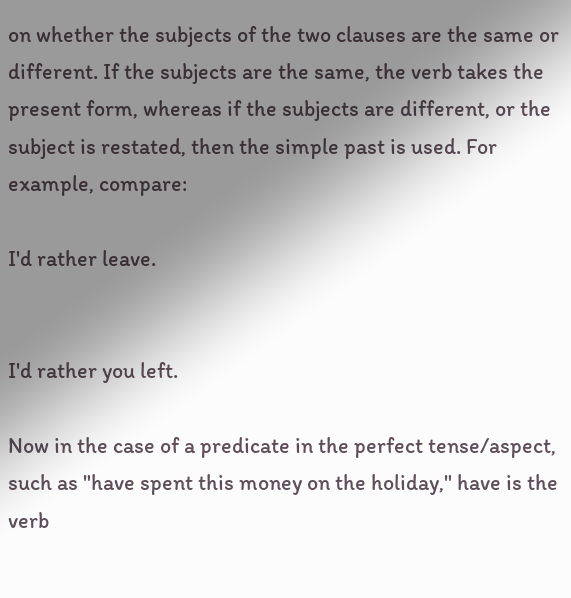on whether the subjects of the two clauses are the same or different. If the subjects are the same, the verb takes the present form, whereas if the subjects are different, or the subject is restated, then the simple past is used. For example, compare:

I'd rather leave.


I'd rather you left.

Now in the case of a predicate in the perfect tense/aspect, such as "have spent this money on the holiday," have is the verb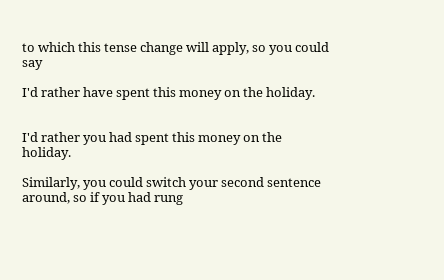to which this tense change will apply, so you could say

I'd rather have spent this money on the holiday.


I'd rather you had spent this money on the holiday.

Similarly, you could switch your second sentence around, so if you had rung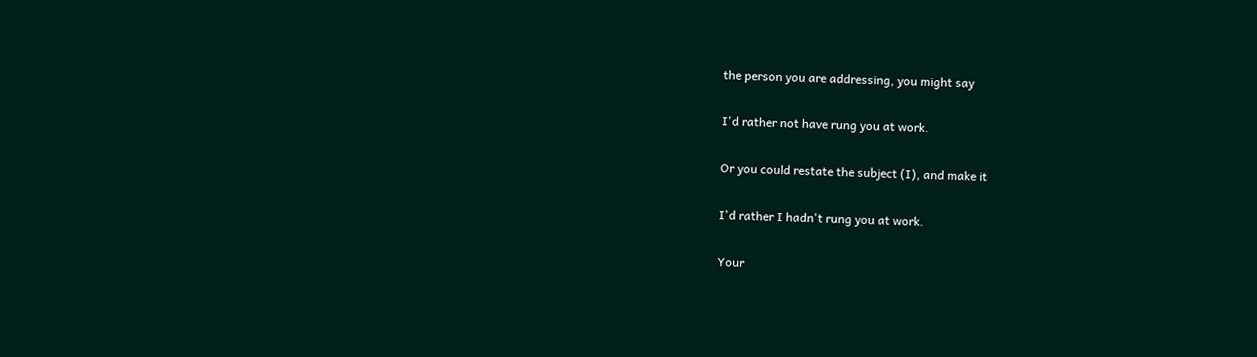the person you are addressing, you might say

I'd rather not have rung you at work.

Or you could restate the subject (I), and make it

I'd rather I hadn't rung you at work.

Your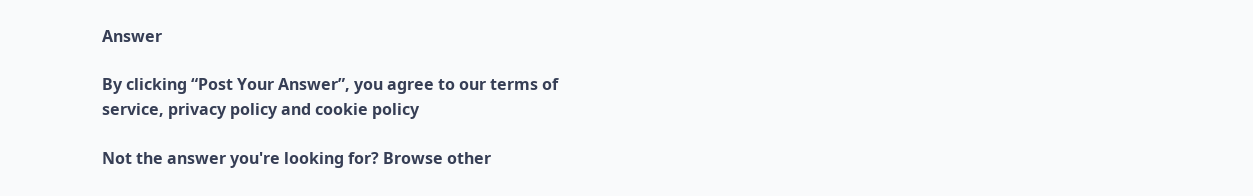Answer

By clicking “Post Your Answer”, you agree to our terms of service, privacy policy and cookie policy

Not the answer you're looking for? Browse other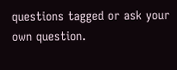questions tagged or ask your own question.